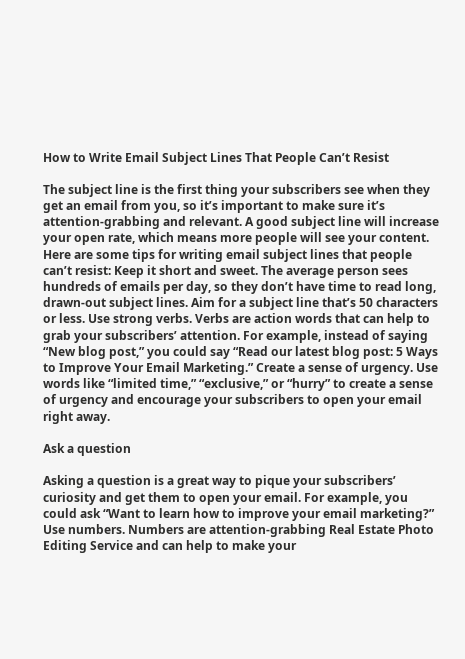How to Write Email Subject Lines That People Can’t Resist

The subject line is the first thing your subscribers see when they get an email from you, so it’s important to make sure it’s attention-grabbing and relevant. A good subject line will increase your open rate, which means more people will see your content. Here are some tips for writing email subject lines that people can’t resist: Keep it short and sweet. The average person sees hundreds of emails per day, so they don’t have time to read long, drawn-out subject lines. Aim for a subject line that’s 50 characters or less. Use strong verbs. Verbs are action words that can help to grab your subscribers’ attention. For example, instead of saying “New blog post,” you could say “Read our latest blog post: 5 Ways to Improve Your Email Marketing.” Create a sense of urgency. Use words like “limited time,” “exclusive,” or “hurry” to create a sense of urgency and encourage your subscribers to open your email right away.

Ask a question

Asking a question is a great way to pique your subscribers’ curiosity and get them to open your email. For example, you could ask “Want to learn how to improve your email marketing?” Use numbers. Numbers are attention-grabbing Real Estate Photo Editing Service and can help to make your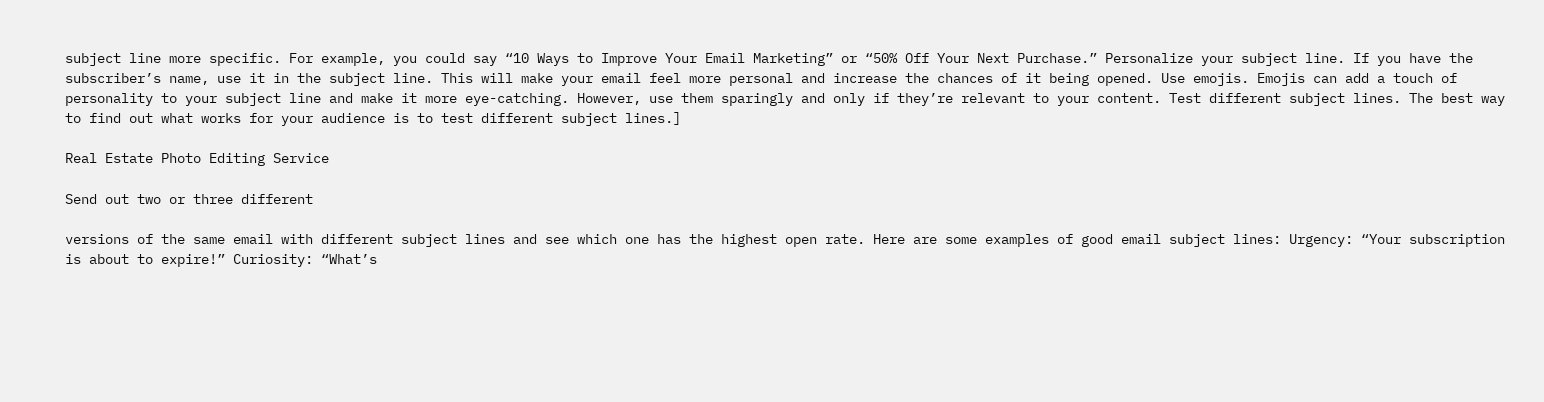subject line more specific. For example, you could say “10 Ways to Improve Your Email Marketing” or “50% Off Your Next Purchase.” Personalize your subject line. If you have the subscriber’s name, use it in the subject line. This will make your email feel more personal and increase the chances of it being opened. Use emojis. Emojis can add a touch of personality to your subject line and make it more eye-catching. However, use them sparingly and only if they’re relevant to your content. Test different subject lines. The best way to find out what works for your audience is to test different subject lines.]

Real Estate Photo Editing Service

Send out two or three different

versions of the same email with different subject lines and see which one has the highest open rate. Here are some examples of good email subject lines: Urgency: “Your subscription is about to expire!” Curiosity: “What’s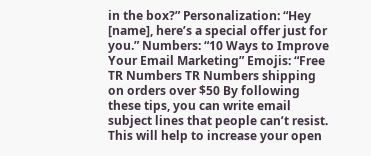in the box?” Personalization: “Hey [name], here’s a special offer just for you.” Numbers: “10 Ways to Improve Your Email Marketing” Emojis: “Free TR Numbers TR Numbers shipping on orders over $50 By following these tips, you can write email subject lines that people can’t resist. This will help to increase your open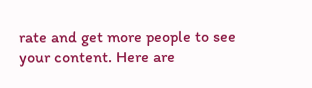rate and get more people to see your content. Here are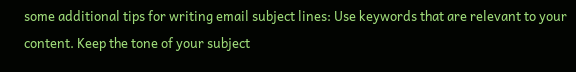some additional tips for writing email subject lines: Use keywords that are relevant to your content. Keep the tone of your subject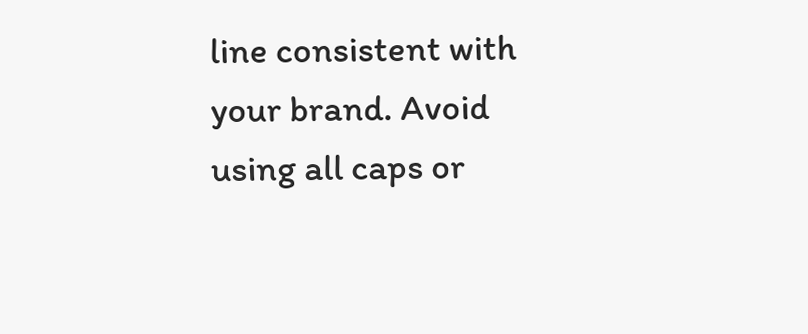line consistent with your brand. Avoid using all caps or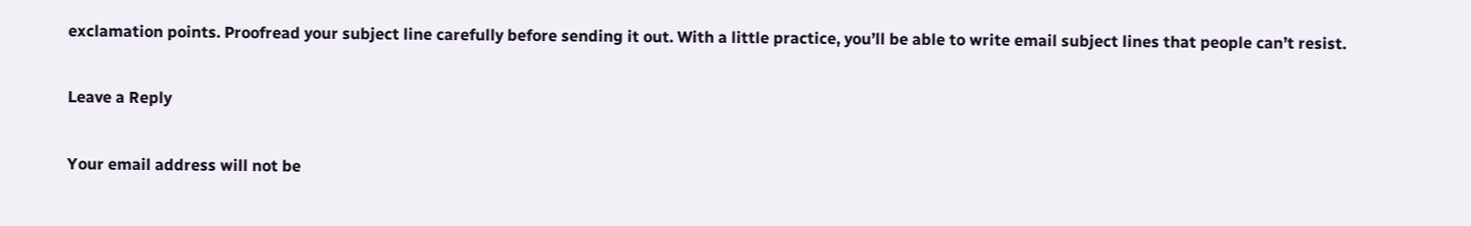exclamation points. Proofread your subject line carefully before sending it out. With a little practice, you’ll be able to write email subject lines that people can’t resist.

Leave a Reply

Your email address will not be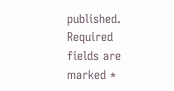published. Required fields are marked *